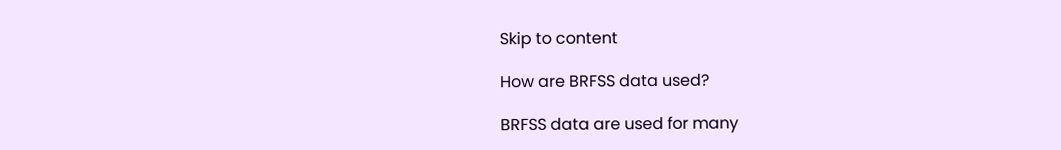Skip to content

How are BRFSS data used?

BRFSS data are used for many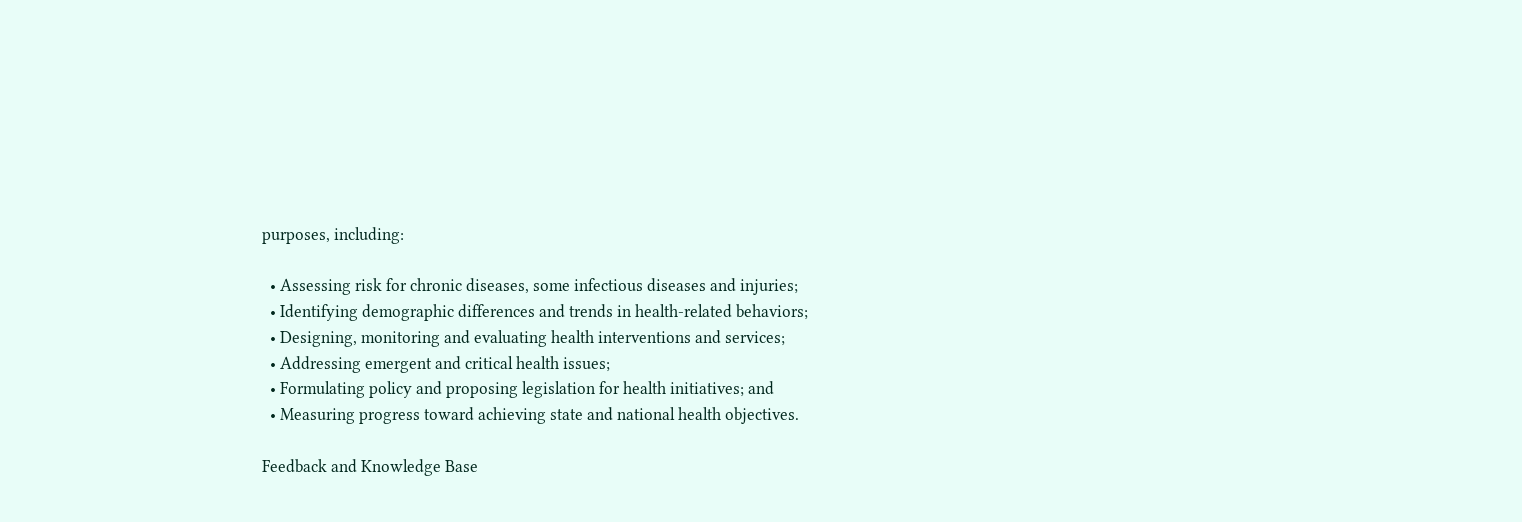purposes, including:

  • Assessing risk for chronic diseases, some infectious diseases and injuries;
  • Identifying demographic differences and trends in health-related behaviors;
  • Designing, monitoring and evaluating health interventions and services;
  • Addressing emergent and critical health issues;
  • Formulating policy and proposing legislation for health initiatives; and
  • Measuring progress toward achieving state and national health objectives.

Feedback and Knowledge Base